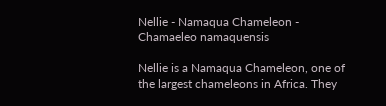Nellie - Namaqua Chameleon - Chamaeleo namaquensis

Nellie is a Namaqua Chameleon, one of the largest chameleons in Africa. They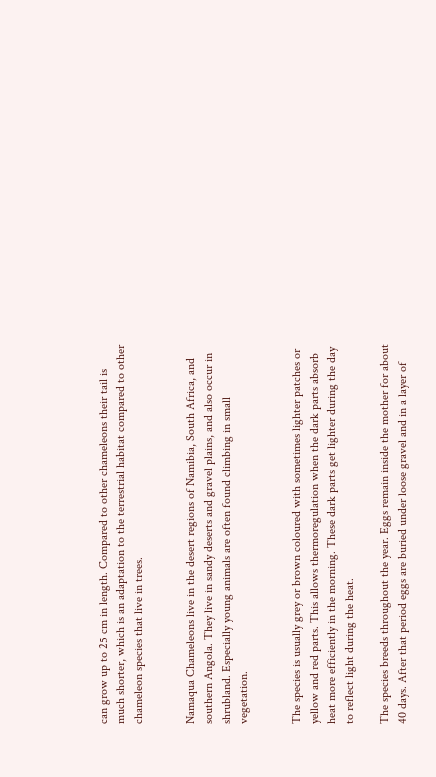can grow up to 25 cm in length. Compared to other chameleons their tail is much shorter, which is an adaptation to the terrestrial habitat compared to other chameleon species that live in trees.


Namaqua Chameleons live in the desert regions of Namibia, South Africa, and southern Angola. They live in sandy deserts and gravel plains, and also occur in shrubland. Especially young animals are often found climbing in small vegetation.


The species is usually grey or brown coloured with sometimes lighter patches or yellow and red parts. This allows thermoregulation when the dark parts absorb heat more efficiently in the morning. These dark parts get lighter during the day to reflect light during the heat.

The species breeds throughout the year. Eggs remain inside the mother for about 40 days. After that period eggs are buried under loose gravel and in a layer of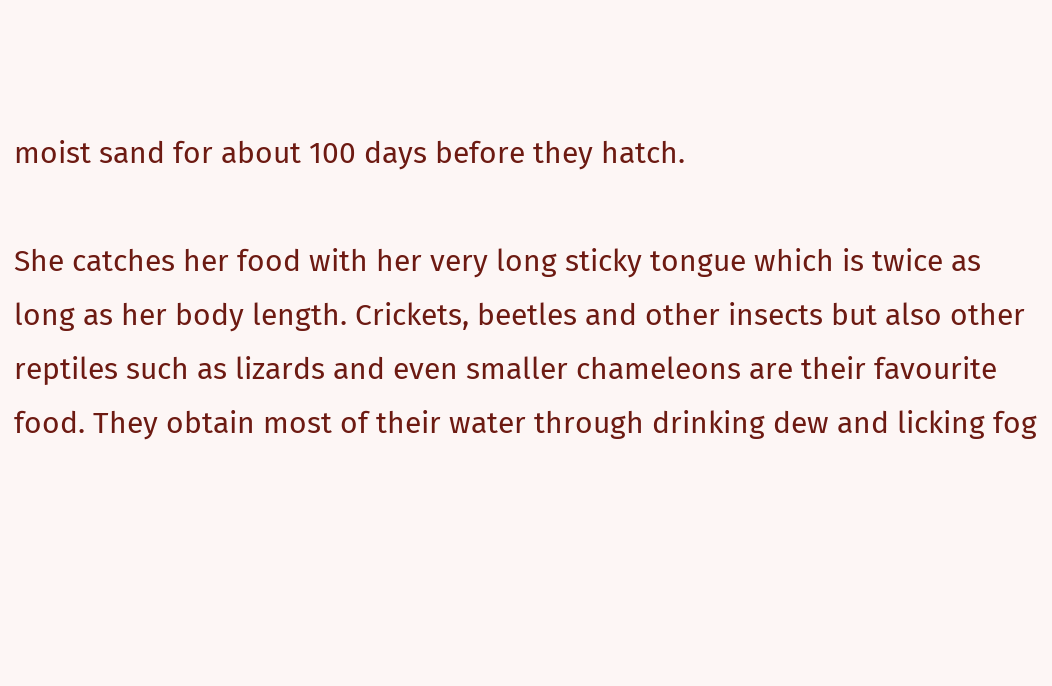moist sand for about 100 days before they hatch.

She catches her food with her very long sticky tongue which is twice as long as her body length. Crickets, beetles and other insects but also other reptiles such as lizards and even smaller chameleons are their favourite food. They obtain most of their water through drinking dew and licking fog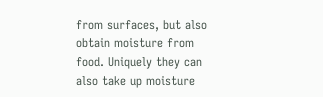from surfaces, but also obtain moisture from food. Uniquely they can also take up moisture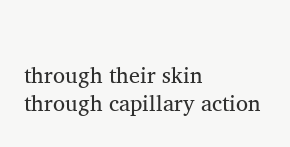through their skin through capillary action